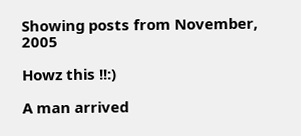Showing posts from November, 2005

Howz this !!:)

A man arrived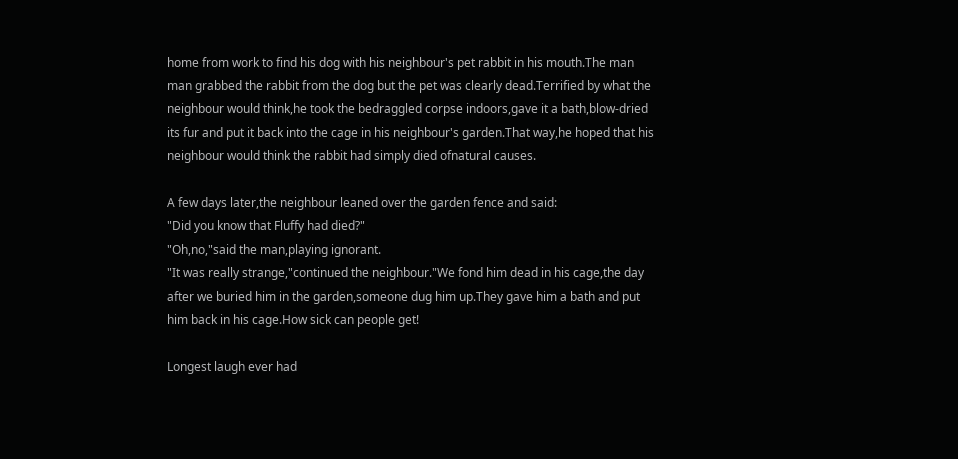home from work to find his dog with his neighbour's pet rabbit in his mouth.The man man grabbed the rabbit from the dog but the pet was clearly dead.Terrified by what the neighbour would think,he took the bedraggled corpse indoors,gave it a bath,blow-dried its fur and put it back into the cage in his neighbour's garden.That way,he hoped that his neighbour would think the rabbit had simply died ofnatural causes.

A few days later,the neighbour leaned over the garden fence and said:
"Did you know that Fluffy had died?"
"Oh,no,"said the man,playing ignorant.
"It was really strange,"continued the neighbour."We fond him dead in his cage,the day after we buried him in the garden,someone dug him up.They gave him a bath and put him back in his cage.How sick can people get!

Longest laugh ever had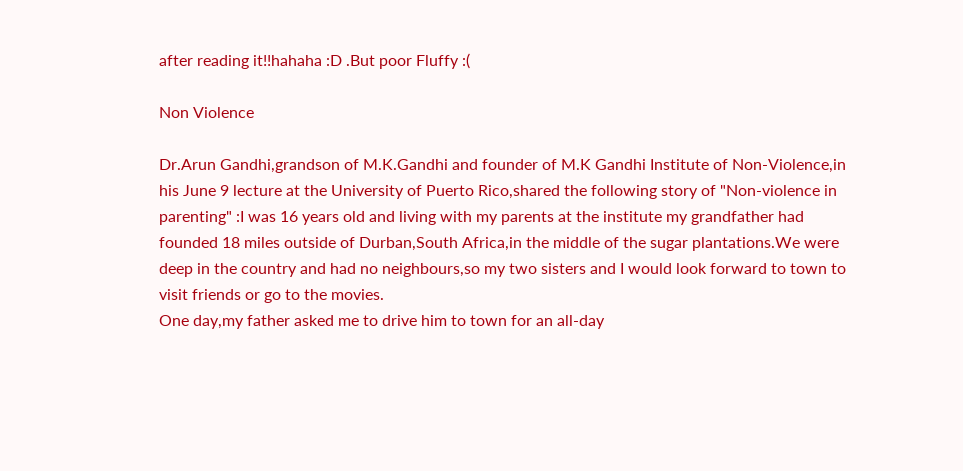after reading it!!hahaha :D .But poor Fluffy :(

Non Violence

Dr.Arun Gandhi,grandson of M.K.Gandhi and founder of M.K Gandhi Institute of Non-Violence,in his June 9 lecture at the University of Puerto Rico,shared the following story of "Non-violence in parenting" :I was 16 years old and living with my parents at the institute my grandfather had founded 18 miles outside of Durban,South Africa,in the middle of the sugar plantations.We were deep in the country and had no neighbours,so my two sisters and I would look forward to town to visit friends or go to the movies.
One day,my father asked me to drive him to town for an all-day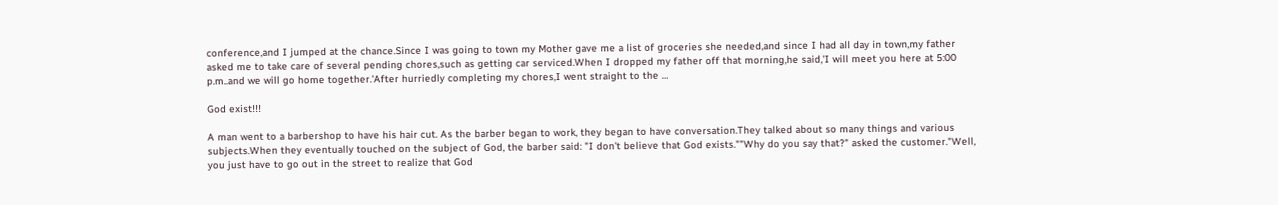conference,and I jumped at the chance.Since I was going to town my Mother gave me a list of groceries she needed,and since I had all day in town,my father asked me to take care of several pending chores,such as getting car serviced.When I dropped my father off that morning,he said,'I will meet you here at 5:00 p.m..and we will go home together.'After hurriedly completing my chores,I went straight to the …

God exist!!!

A man went to a barbershop to have his hair cut. As the barber began to work, they began to have conversation.They talked about so many things and various subjects.When they eventually touched on the subject of God, the barber said: "I don't believe that God exists.""Why do you say that?" asked the customer."Well, you just have to go out in the street to realize that God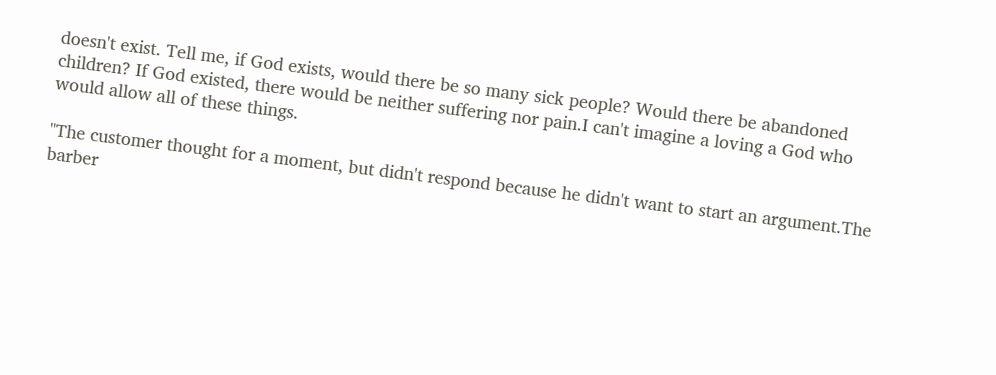doesn't exist. Tell me, if God exists, would there be so many sick people? Would there be abandoned children? If God existed, there would be neither suffering nor pain.I can't imagine a loving a God who would allow all of these things.

"The customer thought for a moment, but didn't respond because he didn't want to start an argument.The barber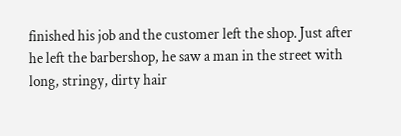finished his job and the customer left the shop. Just after he left the barbershop, he saw a man in the street with long, stringy, dirty hair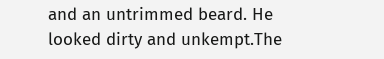and an untrimmed beard. He looked dirty and unkempt.The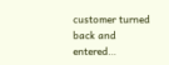customer turned back and entered…